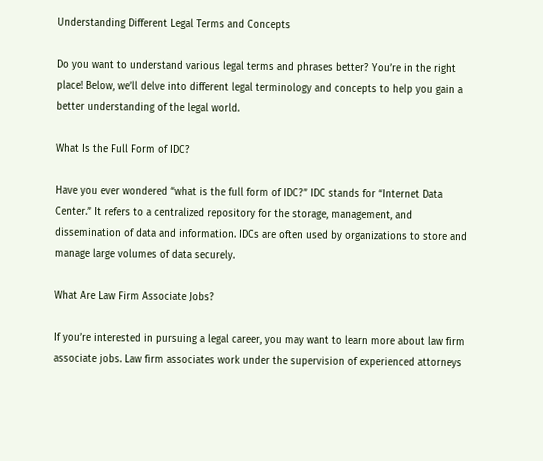Understanding Different Legal Terms and Concepts

Do you want to understand various legal terms and phrases better? You’re in the right place! Below, we’ll delve into different legal terminology and concepts to help you gain a better understanding of the legal world.

What Is the Full Form of IDC?

Have you ever wondered “what is the full form of IDC?” IDC stands for “Internet Data Center.” It refers to a centralized repository for the storage, management, and dissemination of data and information. IDCs are often used by organizations to store and manage large volumes of data securely.

What Are Law Firm Associate Jobs?

If you’re interested in pursuing a legal career, you may want to learn more about law firm associate jobs. Law firm associates work under the supervision of experienced attorneys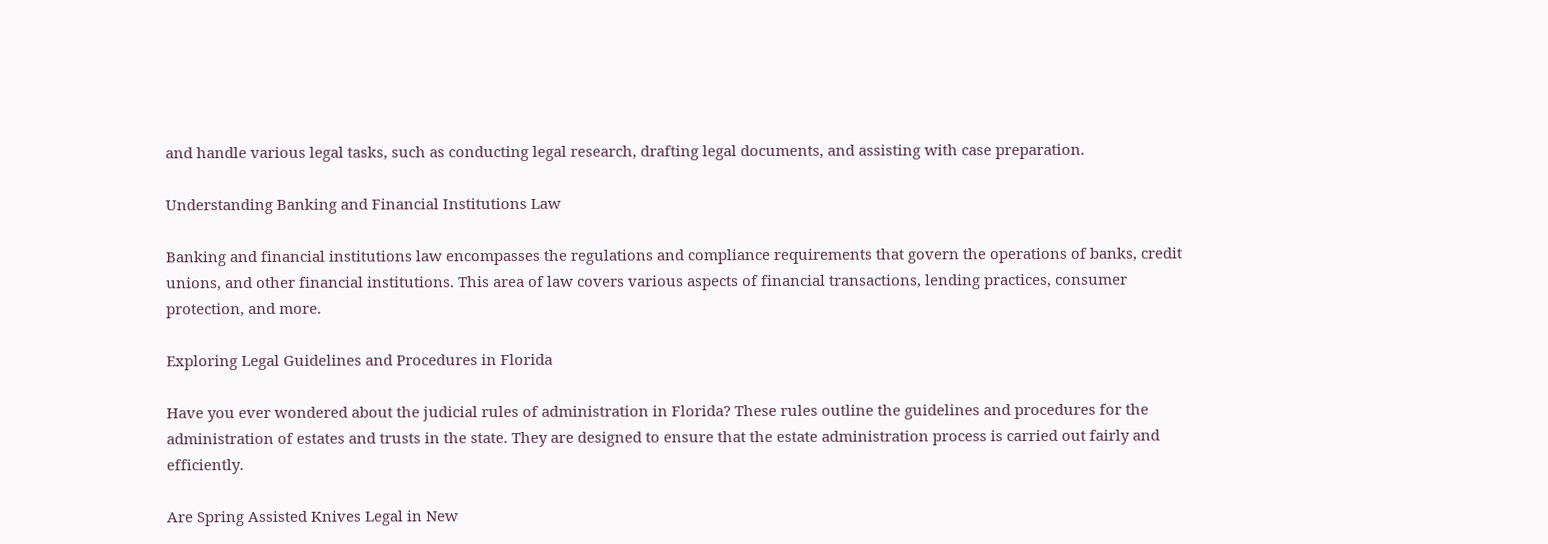and handle various legal tasks, such as conducting legal research, drafting legal documents, and assisting with case preparation.

Understanding Banking and Financial Institutions Law

Banking and financial institutions law encompasses the regulations and compliance requirements that govern the operations of banks, credit unions, and other financial institutions. This area of law covers various aspects of financial transactions, lending practices, consumer protection, and more.

Exploring Legal Guidelines and Procedures in Florida

Have you ever wondered about the judicial rules of administration in Florida? These rules outline the guidelines and procedures for the administration of estates and trusts in the state. They are designed to ensure that the estate administration process is carried out fairly and efficiently.

Are Spring Assisted Knives Legal in New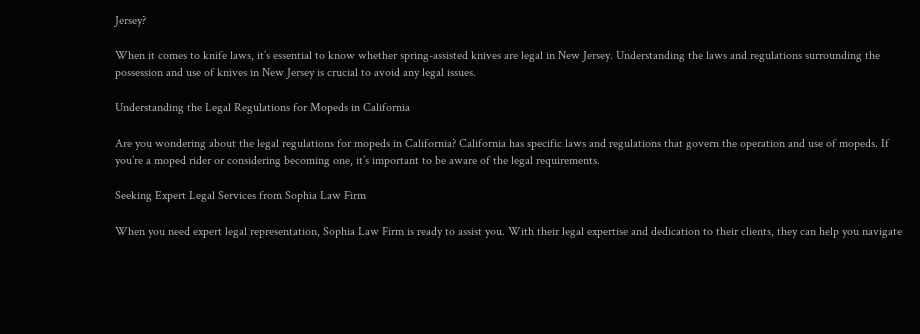Jersey?

When it comes to knife laws, it’s essential to know whether spring-assisted knives are legal in New Jersey. Understanding the laws and regulations surrounding the possession and use of knives in New Jersey is crucial to avoid any legal issues.

Understanding the Legal Regulations for Mopeds in California

Are you wondering about the legal regulations for mopeds in California? California has specific laws and regulations that govern the operation and use of mopeds. If you’re a moped rider or considering becoming one, it’s important to be aware of the legal requirements.

Seeking Expert Legal Services from Sophia Law Firm

When you need expert legal representation, Sophia Law Firm is ready to assist you. With their legal expertise and dedication to their clients, they can help you navigate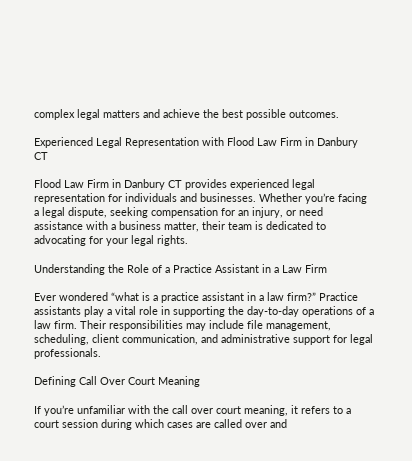complex legal matters and achieve the best possible outcomes.

Experienced Legal Representation with Flood Law Firm in Danbury CT

Flood Law Firm in Danbury CT provides experienced legal representation for individuals and businesses. Whether you’re facing a legal dispute, seeking compensation for an injury, or need assistance with a business matter, their team is dedicated to advocating for your legal rights.

Understanding the Role of a Practice Assistant in a Law Firm

Ever wondered “what is a practice assistant in a law firm?” Practice assistants play a vital role in supporting the day-to-day operations of a law firm. Their responsibilities may include file management, scheduling, client communication, and administrative support for legal professionals.

Defining Call Over Court Meaning

If you’re unfamiliar with the call over court meaning, it refers to a court session during which cases are called over and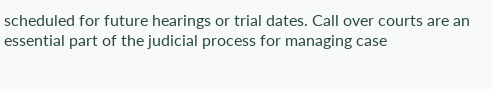scheduled for future hearings or trial dates. Call over courts are an essential part of the judicial process for managing case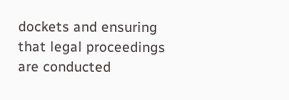dockets and ensuring that legal proceedings are conducted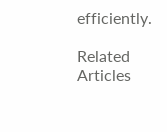efficiently.

Related Articles